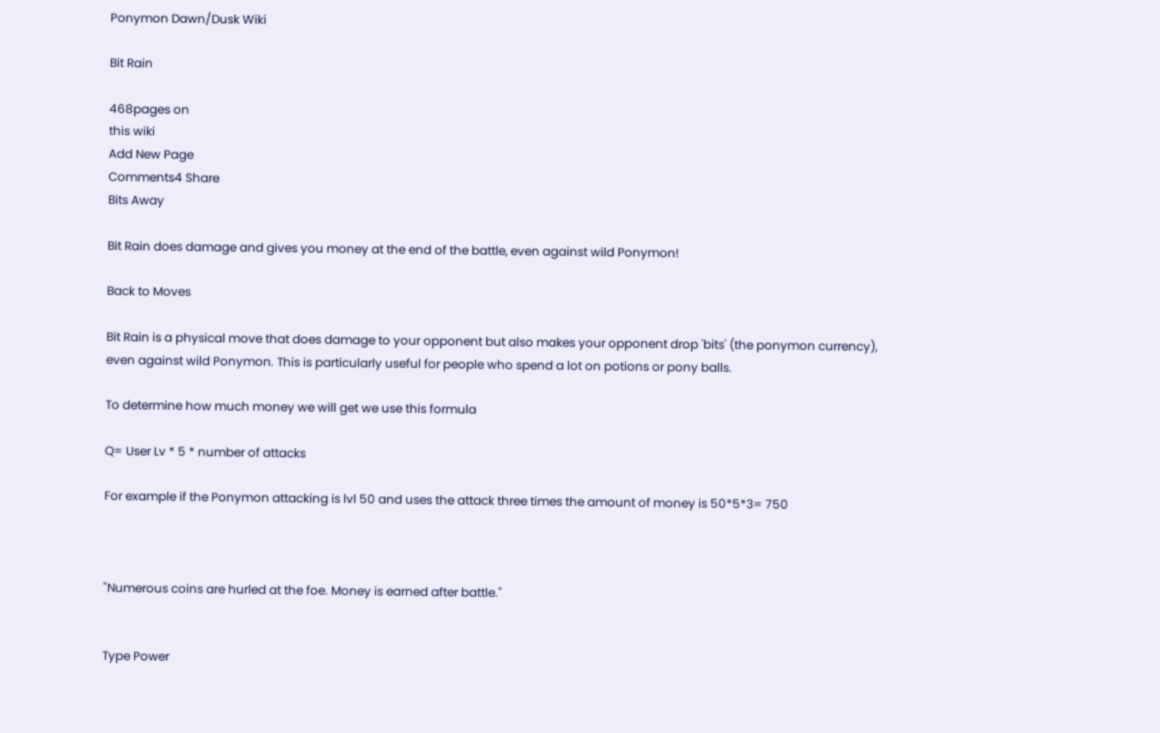Ponymon Dawn/Dusk Wiki

Bit Rain

468pages on
this wiki
Add New Page
Comments4 Share
Bits Away

Bit Rain does damage and gives you money at the end of the battle, even against wild Ponymon!

Back to Moves

Bit Rain is a physical move that does damage to your opponent but also makes your opponent drop 'bits' (the ponymon currency), even against wild Ponymon. This is particularly useful for people who spend a lot on potions or pony balls.

To determine how much money we will get we use this formula

Q= User Lv * 5 * number of attacks

For example if the Ponymon attacking is lvl 50 and uses the attack three times the amount of money is 50*5*3= 750



"Numerous coins are hurled at the foe. Money is earned after battle."


Type Power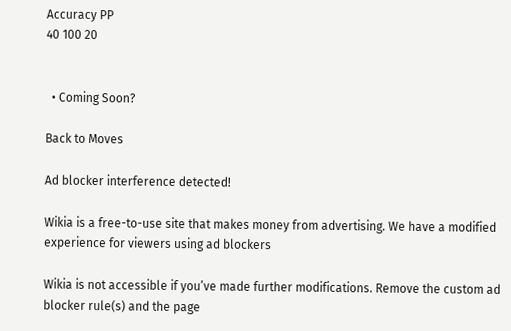Accuracy PP
40 100 20


  • Coming Soon?

Back to Moves

Ad blocker interference detected!

Wikia is a free-to-use site that makes money from advertising. We have a modified experience for viewers using ad blockers

Wikia is not accessible if you’ve made further modifications. Remove the custom ad blocker rule(s) and the page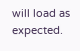will load as expected.